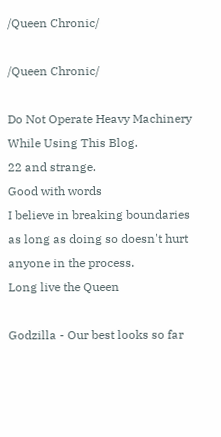/Queen Chronic/

/Queen Chronic/

Do Not Operate Heavy Machinery While Using This Blog.
22 and strange.
Good with words
I believe in breaking boundaries
as long as doing so doesn't hurt anyone in the process.
Long live the Queen

Godzilla - Our best looks so far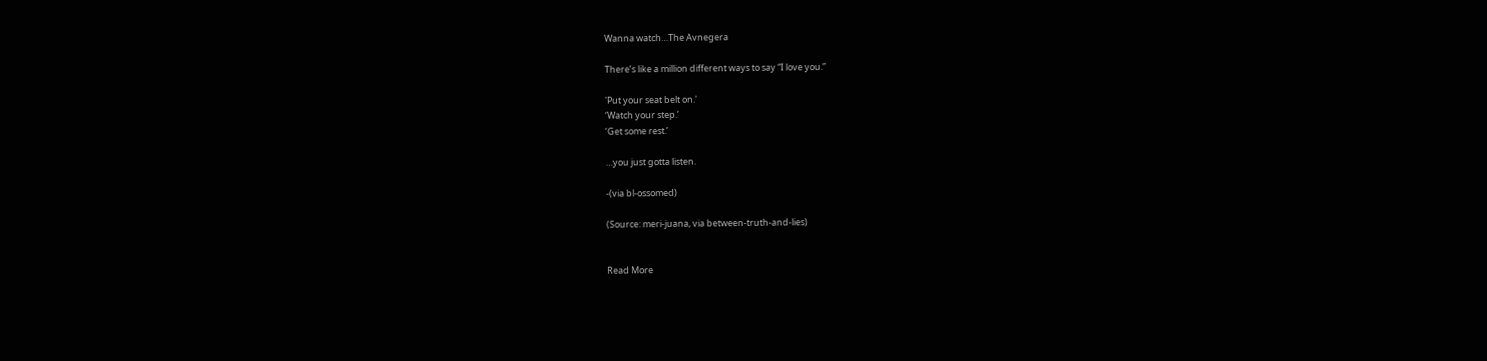Wanna watch…The Avnegera

There’s like a million different ways to say “I love you.”

'Put your seat belt on.'
‘Watch your step.’
‘Get some rest.’

…you just gotta listen.

-(via bl-ossomed)

(Source: meri-juana, via between-truth-and-lies)


Read More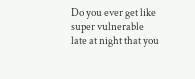Do you ever get like super vulnerable late at night that you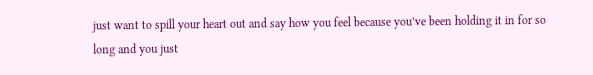just want to spill your heart out and say how you feel because you’ve been holding it in for so long and you just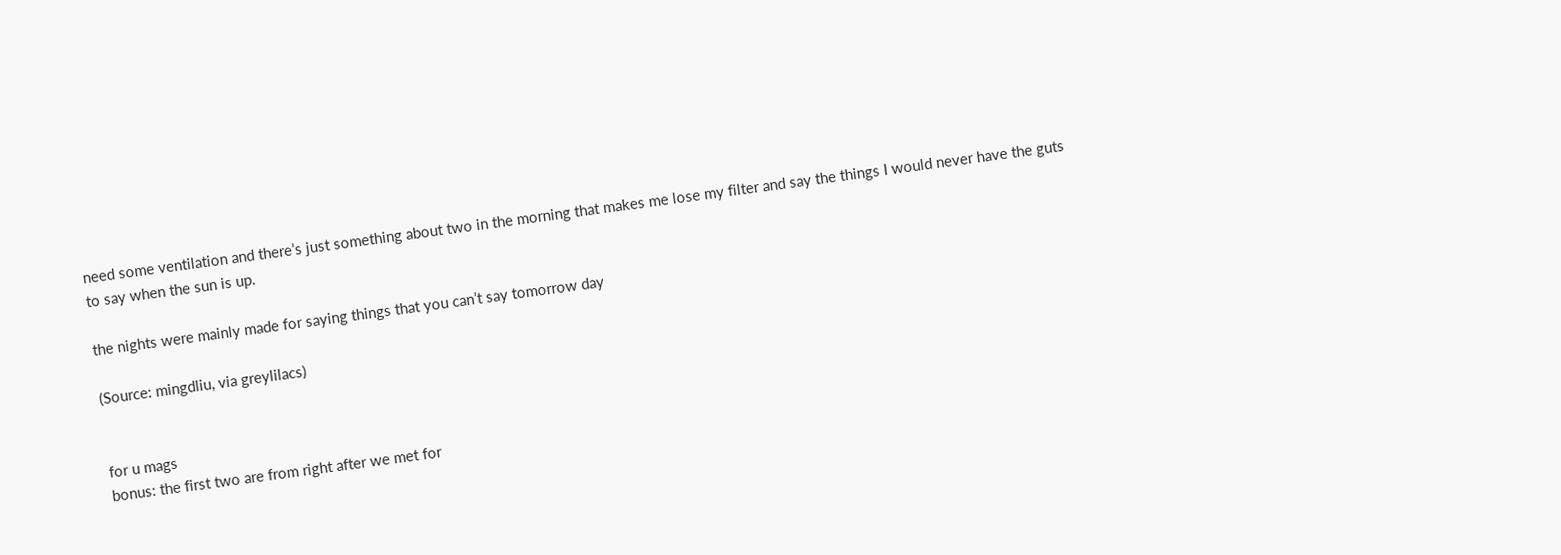need some ventilation and there’s just something about two in the morning that makes me lose my filter and say the things I would never have the guts to say when the sun is up.

the nights were mainly made for saying things that you can’t say tomorrow day

(Source: mingdliu, via greylilacs)


for u mags
bonus: the first two are from right after we met for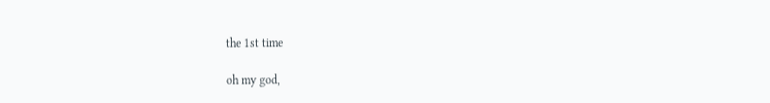the 1st time

oh my god,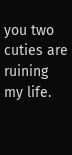you two cuties are ruining my life.